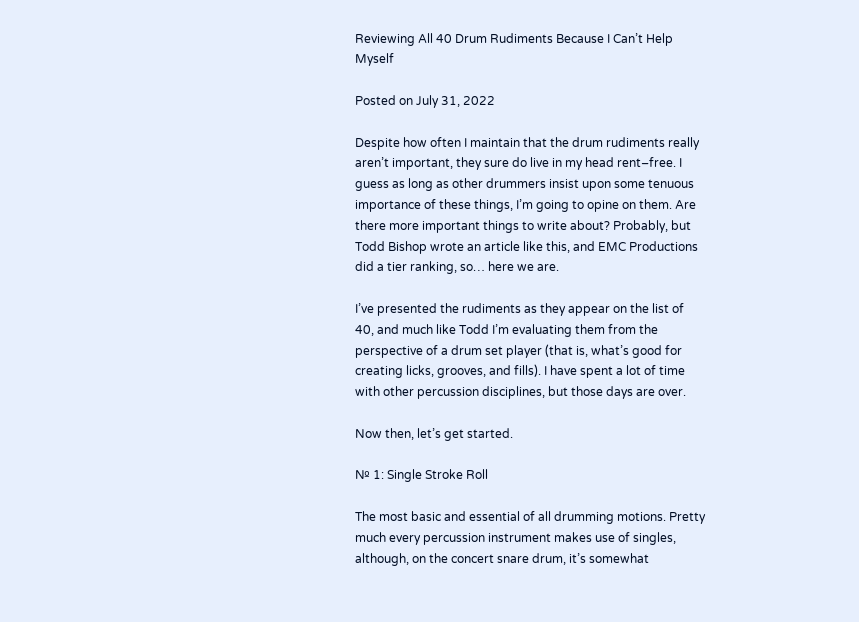Reviewing All 40 Drum Rudiments Because I Can’t Help Myself

Posted on July 31, 2022

Despite how often I maintain that the drum rudiments really aren’t important, they sure do live in my head rent–free. I guess as long as other drummers insist upon some tenuous importance of these things, I’m going to opine on them. Are there more important things to write about? Probably, but Todd Bishop wrote an article like this, and EMC Productions did a tier ranking, so… here we are.

I’ve presented the rudiments as they appear on the list of 40, and much like Todd I’m evaluating them from the perspective of a drum set player (that is, what’s good for creating licks, grooves, and fills). I have spent a lot of time with other percussion disciplines, but those days are over.

Now then, let’s get started.

№ 1: Single Stroke Roll

The most basic and essential of all drumming motions. Pretty much every percussion instrument makes use of singles, although, on the concert snare drum, it’s somewhat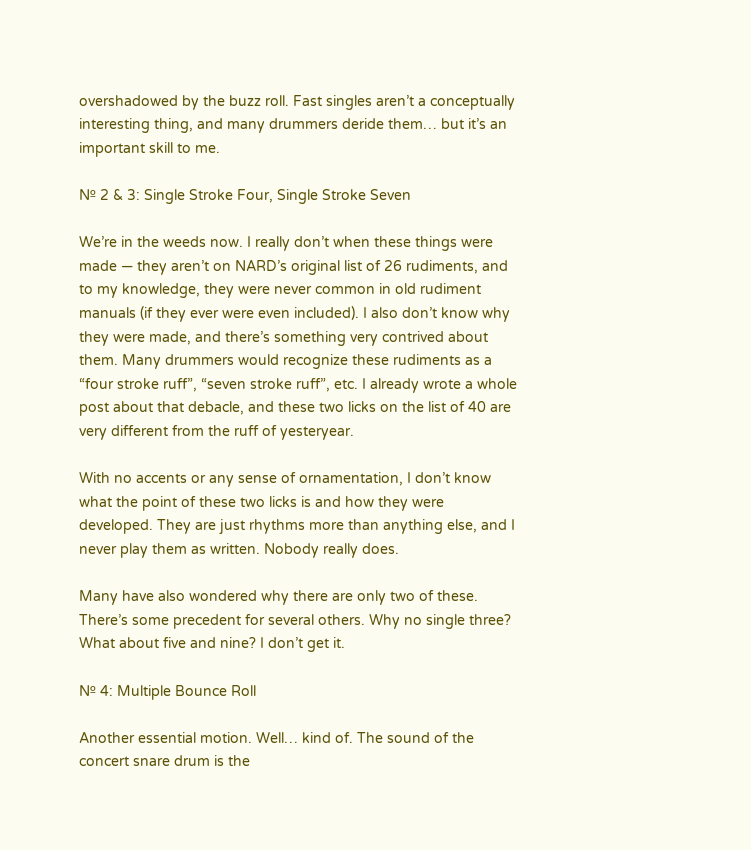overshadowed by the buzz roll. Fast singles aren’t a conceptually interesting thing, and many drummers deride them… but it’s an important skill to me.

№ 2 & 3: Single Stroke Four, Single Stroke Seven

We’re in the weeds now. I really don’t when these things were made — they aren’t on NARD’s original list of 26 rudiments, and to my knowledge, they were never common in old rudiment manuals (if they ever were even included). I also don’t know why they were made, and there’s something very contrived about them. Many drummers would recognize these rudiments as a “four stroke ruff”, “seven stroke ruff”, etc. I already wrote a whole post about that debacle, and these two licks on the list of 40 are very different from the ruff of yesteryear.

With no accents or any sense of ornamentation, I don’t know what the point of these two licks is and how they were developed. They are just rhythms more than anything else, and I never play them as written. Nobody really does.

Many have also wondered why there are only two of these. There’s some precedent for several others. Why no single three? What about five and nine? I don’t get it.

№ 4: Multiple Bounce Roll

Another essential motion. Well… kind of. The sound of the concert snare drum is the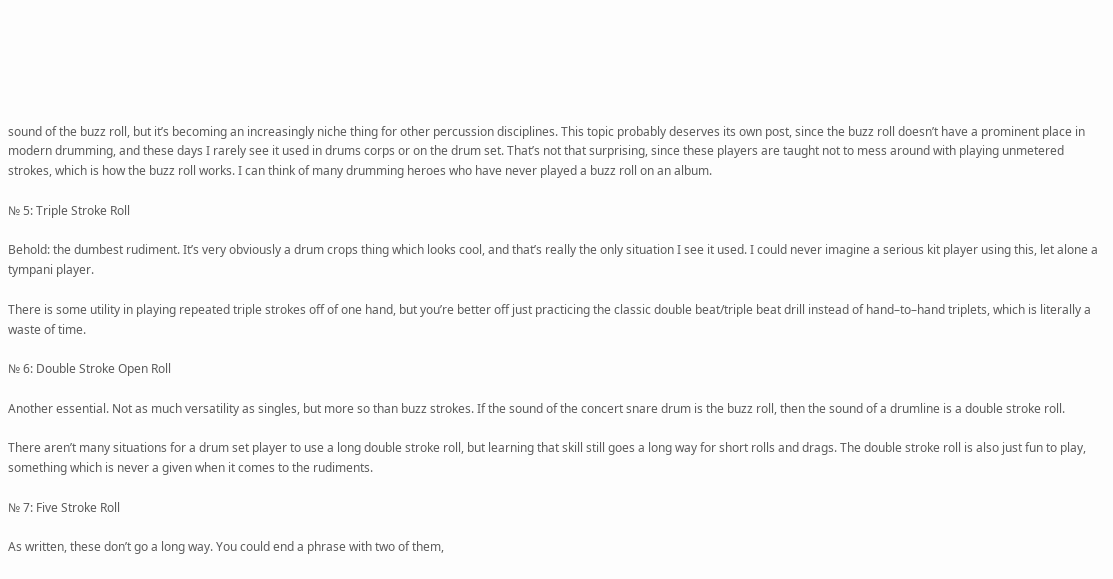sound of the buzz roll, but it’s becoming an increasingly niche thing for other percussion disciplines. This topic probably deserves its own post, since the buzz roll doesn’t have a prominent place in modern drumming, and these days I rarely see it used in drums corps or on the drum set. That’s not that surprising, since these players are taught not to mess around with playing unmetered strokes, which is how the buzz roll works. I can think of many drumming heroes who have never played a buzz roll on an album.

№ 5: Triple Stroke Roll

Behold: the dumbest rudiment. It’s very obviously a drum crops thing which looks cool, and that’s really the only situation I see it used. I could never imagine a serious kit player using this, let alone a tympani player.

There is some utility in playing repeated triple strokes off of one hand, but you’re better off just practicing the classic double beat/triple beat drill instead of hand–to–hand triplets, which is literally a waste of time.

№ 6: Double Stroke Open Roll

Another essential. Not as much versatility as singles, but more so than buzz strokes. If the sound of the concert snare drum is the buzz roll, then the sound of a drumline is a double stroke roll.

There aren’t many situations for a drum set player to use a long double stroke roll, but learning that skill still goes a long way for short rolls and drags. The double stroke roll is also just fun to play, something which is never a given when it comes to the rudiments.

№ 7: Five Stroke Roll

As written, these don’t go a long way. You could end a phrase with two of them,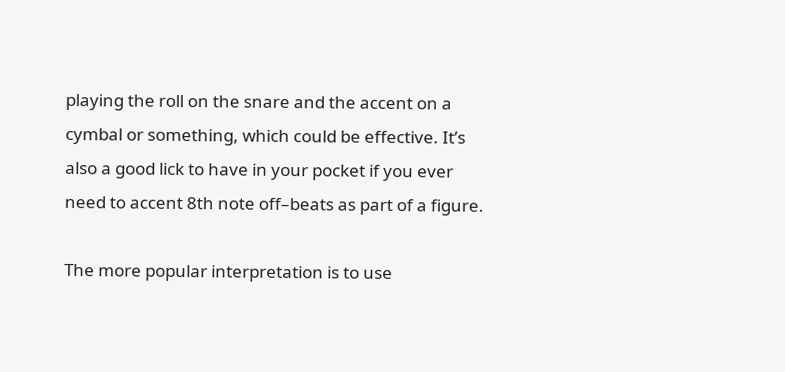playing the roll on the snare and the accent on a cymbal or something, which could be effective. It’s also a good lick to have in your pocket if you ever need to accent 8th note off–beats as part of a figure.

The more popular interpretation is to use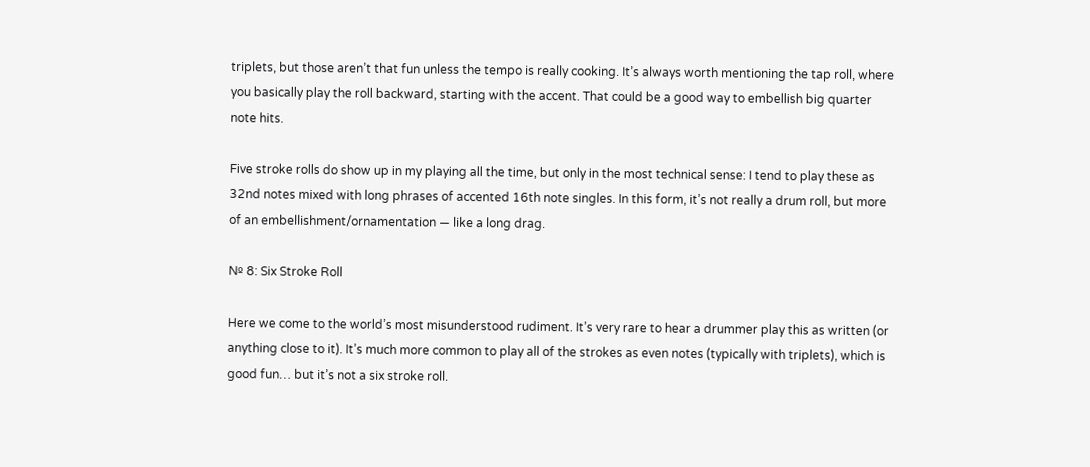triplets, but those aren’t that fun unless the tempo is really cooking. It’s always worth mentioning the tap roll, where you basically play the roll backward, starting with the accent. That could be a good way to embellish big quarter note hits.

Five stroke rolls do show up in my playing all the time, but only in the most technical sense: I tend to play these as 32nd notes mixed with long phrases of accented 16th note singles. In this form, it’s not really a drum roll, but more of an embellishment/ornamentation — like a long drag.

№ 8: Six Stroke Roll

Here we come to the world’s most misunderstood rudiment. It’s very rare to hear a drummer play this as written (or anything close to it). It’s much more common to play all of the strokes as even notes (typically with triplets), which is good fun… but it’s not a six stroke roll.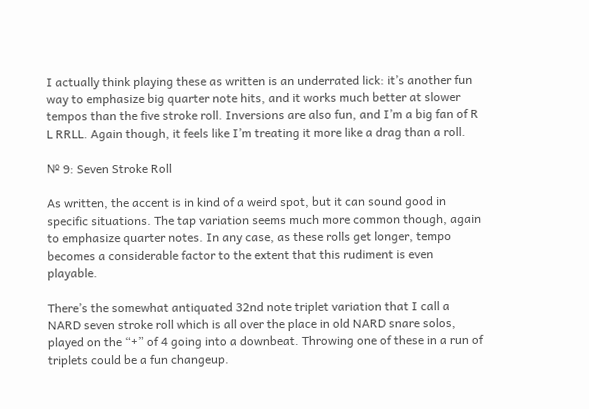I actually think playing these as written is an underrated lick: it’s another fun way to emphasize big quarter note hits, and it works much better at slower tempos than the five stroke roll. Inversions are also fun, and I’m a big fan of R L RRLL. Again though, it feels like I’m treating it more like a drag than a roll.

№ 9: Seven Stroke Roll

As written, the accent is in kind of a weird spot, but it can sound good in specific situations. The tap variation seems much more common though, again to emphasize quarter notes. In any case, as these rolls get longer, tempo becomes a considerable factor to the extent that this rudiment is even playable.

There’s the somewhat antiquated 32nd note triplet variation that I call a NARD seven stroke roll which is all over the place in old NARD snare solos, played on the “+” of 4 going into a downbeat. Throwing one of these in a run of triplets could be a fun changeup.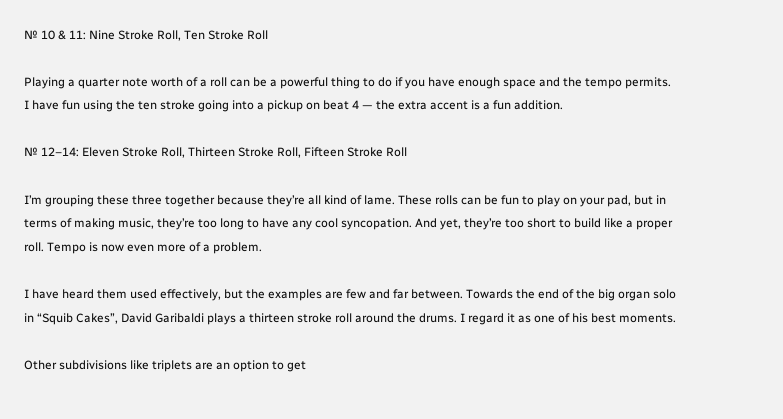№ 10 & 11: Nine Stroke Roll, Ten Stroke Roll

Playing a quarter note worth of a roll can be a powerful thing to do if you have enough space and the tempo permits. I have fun using the ten stroke going into a pickup on beat 4 — the extra accent is a fun addition.

№ 12–14: Eleven Stroke Roll, Thirteen Stroke Roll, Fifteen Stroke Roll

I’m grouping these three together because they’re all kind of lame. These rolls can be fun to play on your pad, but in terms of making music, they’re too long to have any cool syncopation. And yet, they’re too short to build like a proper roll. Tempo is now even more of a problem.

I have heard them used effectively, but the examples are few and far between. Towards the end of the big organ solo in “Squib Cakes”, David Garibaldi plays a thirteen stroke roll around the drums. I regard it as one of his best moments.

Other subdivisions like triplets are an option to get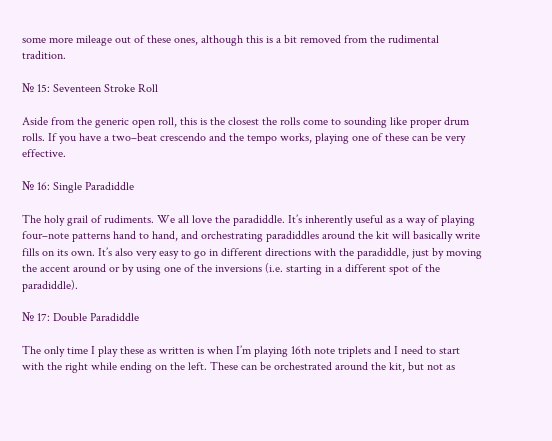some more mileage out of these ones, although this is a bit removed from the rudimental tradition.

№ 15: Seventeen Stroke Roll

Aside from the generic open roll, this is the closest the rolls come to sounding like proper drum rolls. If you have a two–beat crescendo and the tempo works, playing one of these can be very effective.

№ 16: Single Paradiddle

The holy grail of rudiments. We all love the paradiddle. It’s inherently useful as a way of playing four–note patterns hand to hand, and orchestrating paradiddles around the kit will basically write fills on its own. It’s also very easy to go in different directions with the paradiddle, just by moving the accent around or by using one of the inversions (i.e. starting in a different spot of the paradiddle).

№ 17: Double Paradiddle

The only time I play these as written is when I’m playing 16th note triplets and I need to start with the right while ending on the left. These can be orchestrated around the kit, but not as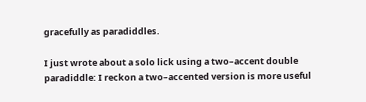gracefully as paradiddles.

I just wrote about a solo lick using a two–accent double paradiddle: I reckon a two–accented version is more useful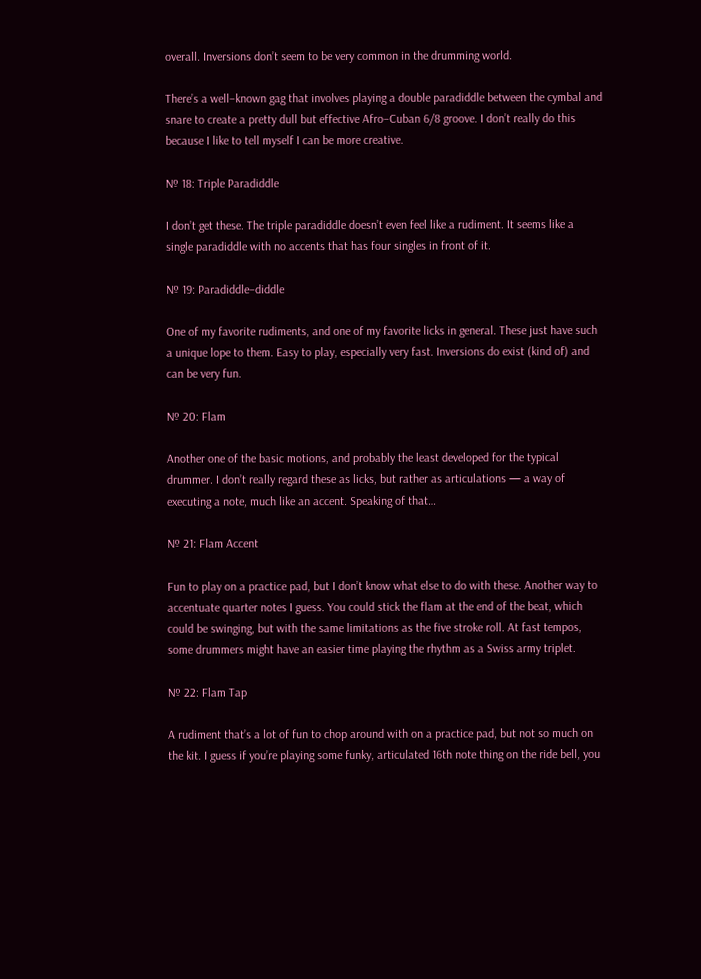overall. Inversions don’t seem to be very common in the drumming world.

There’s a well–known gag that involves playing a double paradiddle between the cymbal and snare to create a pretty dull but effective Afro–Cuban 6/8 groove. I don’t really do this because I like to tell myself I can be more creative.

№ 18: Triple Paradiddle

I don’t get these. The triple paradiddle doesn’t even feel like a rudiment. It seems like a single paradiddle with no accents that has four singles in front of it.

№ 19: Paradiddle–diddle

One of my favorite rudiments, and one of my favorite licks in general. These just have such a unique lope to them. Easy to play, especially very fast. Inversions do exist (kind of) and can be very fun.

№ 20: Flam

Another one of the basic motions, and probably the least developed for the typical drummer. I don’t really regard these as licks, but rather as articulations — a way of executing a note, much like an accent. Speaking of that…

№ 21: Flam Accent

Fun to play on a practice pad, but I don’t know what else to do with these. Another way to accentuate quarter notes I guess. You could stick the flam at the end of the beat, which could be swinging, but with the same limitations as the five stroke roll. At fast tempos, some drummers might have an easier time playing the rhythm as a Swiss army triplet.

№ 22: Flam Tap

A rudiment that’s a lot of fun to chop around with on a practice pad, but not so much on the kit. I guess if you’re playing some funky, articulated 16th note thing on the ride bell, you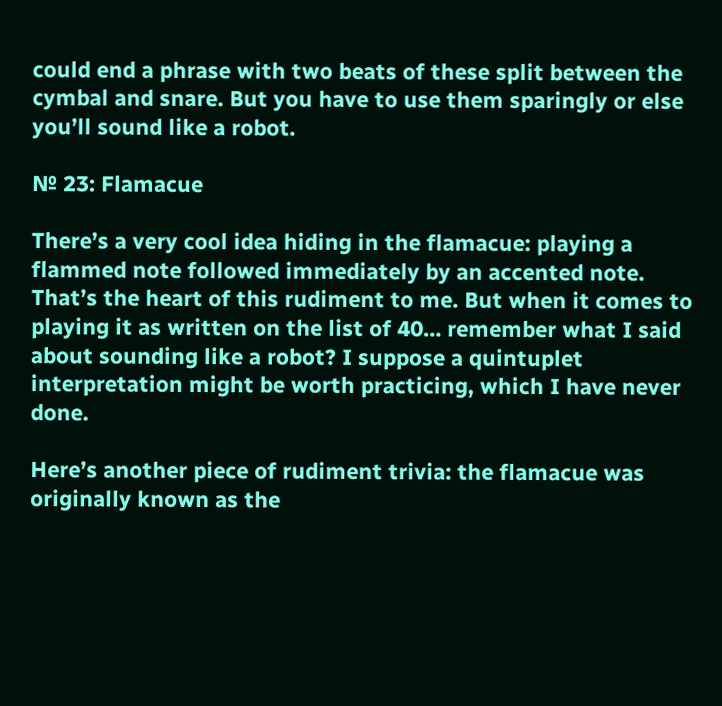could end a phrase with two beats of these split between the cymbal and snare. But you have to use them sparingly or else you’ll sound like a robot.

№ 23: Flamacue

There’s a very cool idea hiding in the flamacue: playing a flammed note followed immediately by an accented note. That’s the heart of this rudiment to me. But when it comes to playing it as written on the list of 40… remember what I said about sounding like a robot? I suppose a quintuplet interpretation might be worth practicing, which I have never done.

Here’s another piece of rudiment trivia: the flamacue was originally known as the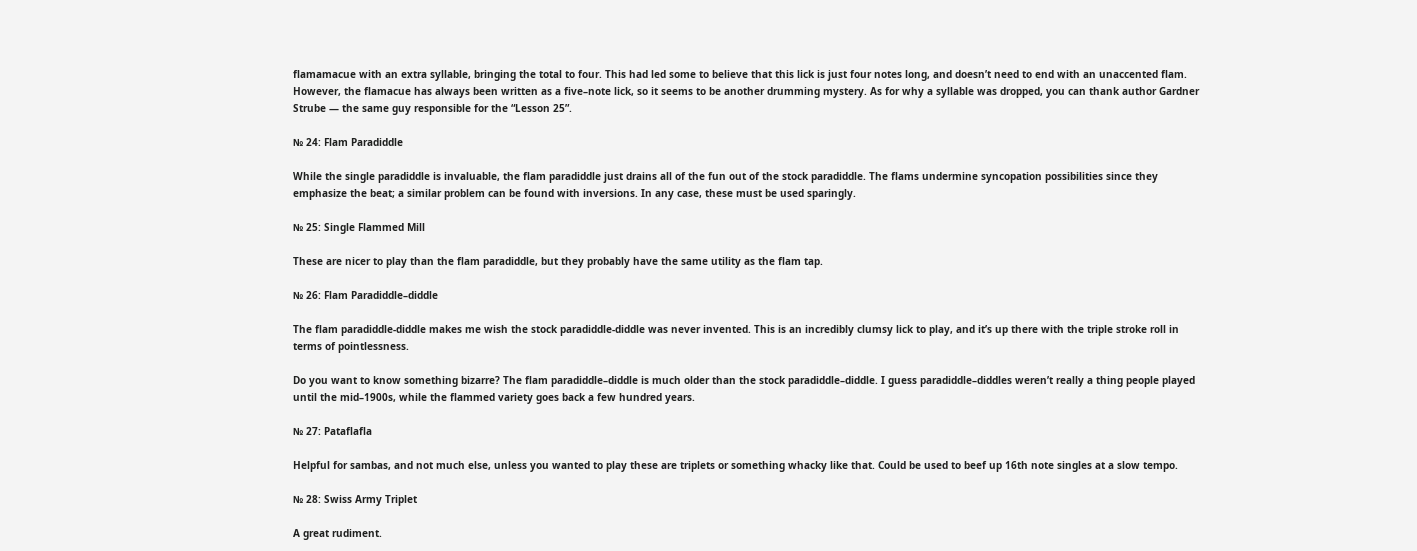flamamacue with an extra syllable, bringing the total to four. This had led some to believe that this lick is just four notes long, and doesn’t need to end with an unaccented flam. However, the flamacue has always been written as a five–note lick, so it seems to be another drumming mystery. As for why a syllable was dropped, you can thank author Gardner Strube — the same guy responsible for the “Lesson 25”.

№ 24: Flam Paradiddle

While the single paradiddle is invaluable, the flam paradiddle just drains all of the fun out of the stock paradiddle. The flams undermine syncopation possibilities since they emphasize the beat; a similar problem can be found with inversions. In any case, these must be used sparingly.

№ 25: Single Flammed Mill

These are nicer to play than the flam paradiddle, but they probably have the same utility as the flam tap.

№ 26: Flam Paradiddle–diddle

The flam paradiddle-diddle makes me wish the stock paradiddle-diddle was never invented. This is an incredibly clumsy lick to play, and it’s up there with the triple stroke roll in terms of pointlessness.

Do you want to know something bizarre? The flam paradiddle–diddle is much older than the stock paradiddle–diddle. I guess paradiddle–diddles weren’t really a thing people played until the mid–1900s, while the flammed variety goes back a few hundred years.

№ 27: Pataflafla

Helpful for sambas, and not much else, unless you wanted to play these are triplets or something whacky like that. Could be used to beef up 16th note singles at a slow tempo.

№ 28: Swiss Army Triplet

A great rudiment.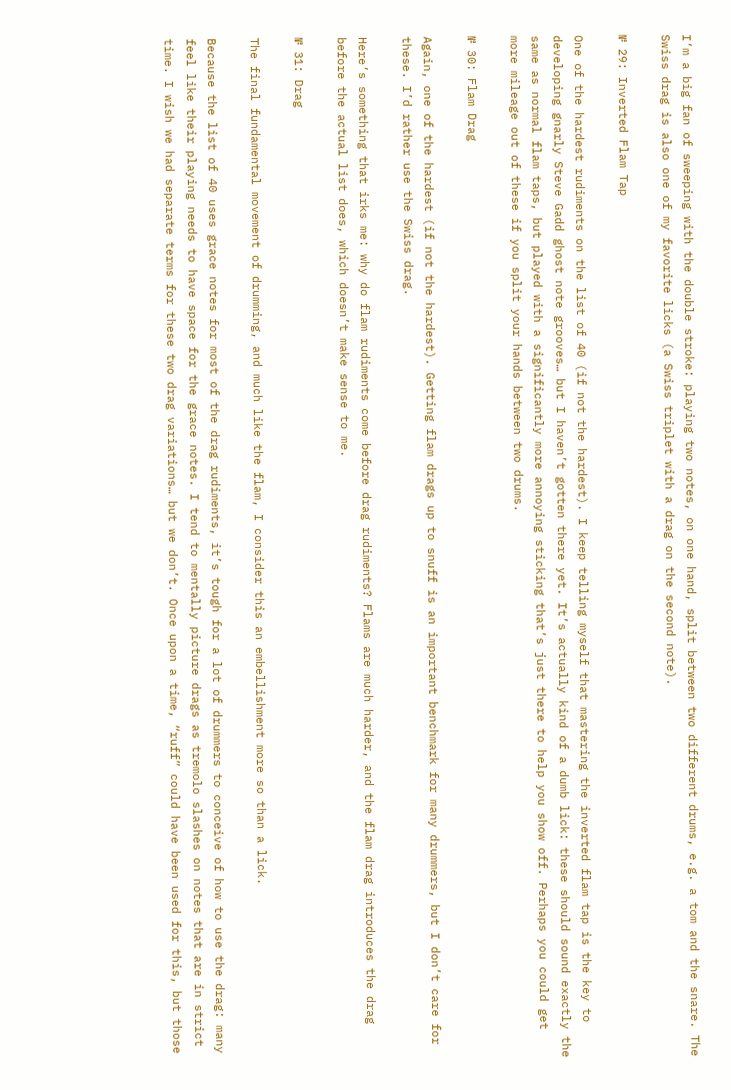I’m a big fan of sweeping with the double stroke: playing two notes, on one hand, split between two different drums, e.g. a tom and the snare. The Swiss drag is also one of my favorite licks (a Swiss triplet with a drag on the second note).

№ 29: Inverted Flam Tap

One of the hardest rudiments on the list of 40 (if not the hardest). I keep telling myself that mastering the inverted flam tap is the key to developing gnarly Steve Gadd ghost note grooves… but I haven’t gotten there yet. It’s actually kind of a dumb lick: these should sound exactly the same as normal flam taps, but played with a significantly more annoying sticking that’s just there to help you show off. Perhaps you could get more mileage out of these if you split your hands between two drums.

№ 30: Flam Drag

Again, one of the hardest (if not the hardest). Getting flam drags up to snuff is an important benchmark for many drummers, but I don’t care for these. I’d rather use the Swiss drag.

Here’s something that irks me: why do flam rudiments come before drag rudiments? Flams are much harder, and the flam drag introduces the drag before the actual list does, which doesn’t make sense to me.

№ 31: Drag

The final fundamental movement of drumming, and much like the flam, I consider this an embellishment more so than a lick.

Because the list of 40 uses grace notes for most of the drag rudiments, it’s tough for a lot of drummers to conceive of how to use the drag: many feel like their playing needs to have space for the grace notes. I tend to mentally picture drags as tremolo slashes on notes that are in strict time. I wish we had separate terms for these two drag variations… but we don’t. Once upon a time, “ruff” could have been used for this, but those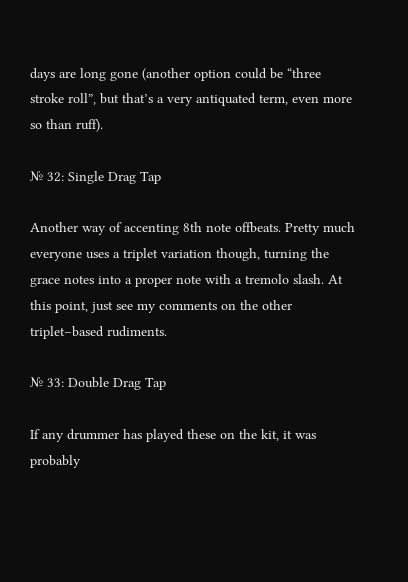days are long gone (another option could be “three stroke roll”, but that’s a very antiquated term, even more so than ruff).

№ 32: Single Drag Tap

Another way of accenting 8th note offbeats. Pretty much everyone uses a triplet variation though, turning the grace notes into a proper note with a tremolo slash. At this point, just see my comments on the other triplet–based rudiments.

№ 33: Double Drag Tap

If any drummer has played these on the kit, it was probably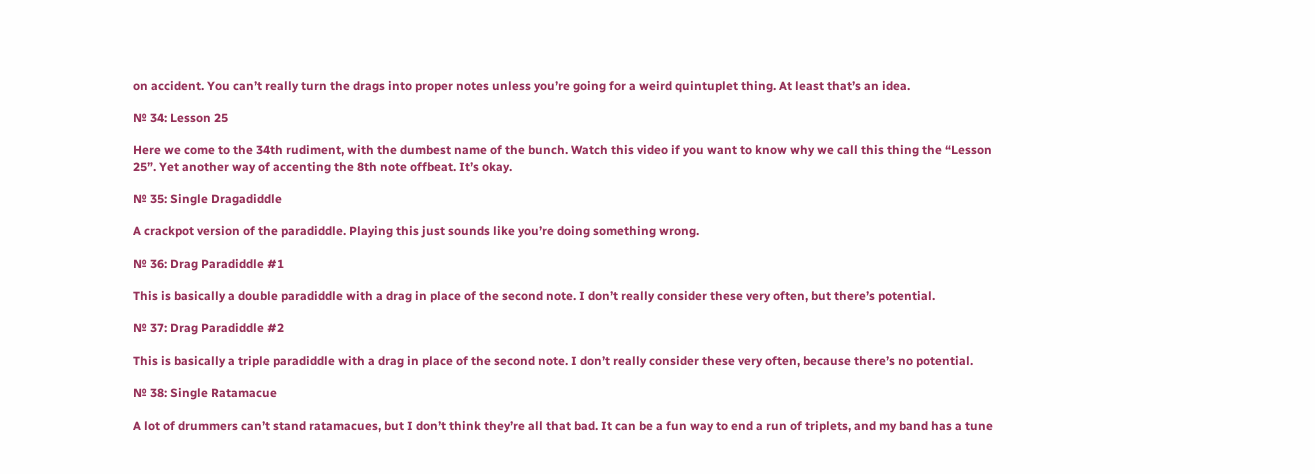on accident. You can’t really turn the drags into proper notes unless you’re going for a weird quintuplet thing. At least that’s an idea.

№ 34: Lesson 25

Here we come to the 34th rudiment, with the dumbest name of the bunch. Watch this video if you want to know why we call this thing the “Lesson 25”. Yet another way of accenting the 8th note offbeat. It’s okay.

№ 35: Single Dragadiddle

A crackpot version of the paradiddle. Playing this just sounds like you’re doing something wrong.

№ 36: Drag Paradiddle #1

This is basically a double paradiddle with a drag in place of the second note. I don’t really consider these very often, but there’s potential.

№ 37: Drag Paradiddle #2

This is basically a triple paradiddle with a drag in place of the second note. I don’t really consider these very often, because there’s no potential.

№ 38: Single Ratamacue

A lot of drummers can’t stand ratamacues, but I don’t think they’re all that bad. It can be a fun way to end a run of triplets, and my band has a tune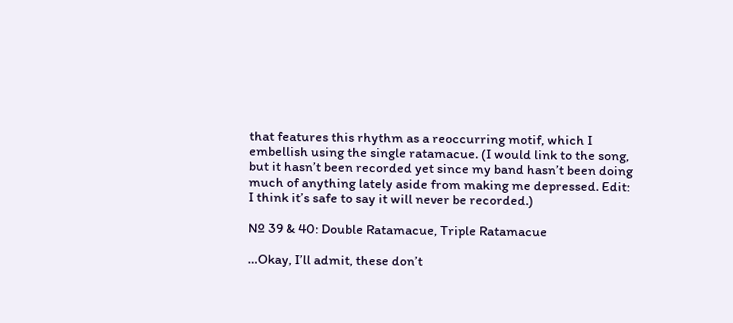that features this rhythm as a reoccurring motif, which I embellish using the single ratamacue. (I would link to the song, but it hasn’t been recorded yet since my band hasn’t been doing much of anything lately aside from making me depressed. Edit: I think it’s safe to say it will never be recorded.)

№ 39 & 40: Double Ratamacue, Triple Ratamacue

…Okay, I’ll admit, these don’t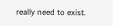really need to exist.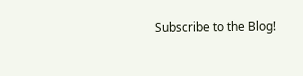Subscribe to the Blog!